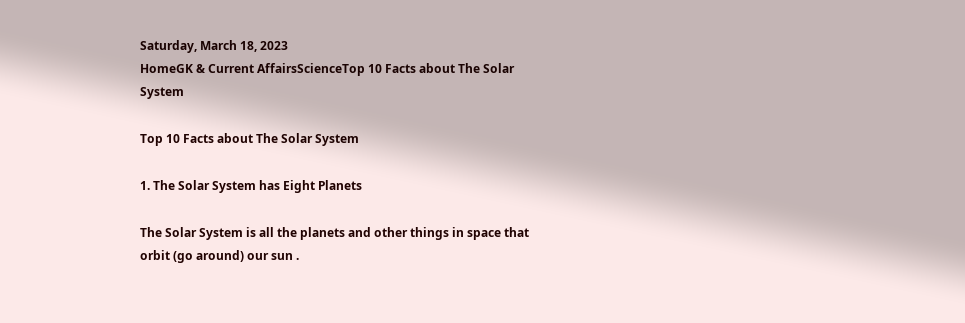Saturday, March 18, 2023
HomeGK & Current AffairsScienceTop 10 Facts about The Solar System

Top 10 Facts about The Solar System

1. The Solar System has Eight Planets

The Solar System is all the planets and other things in space that orbit (go around) our sun .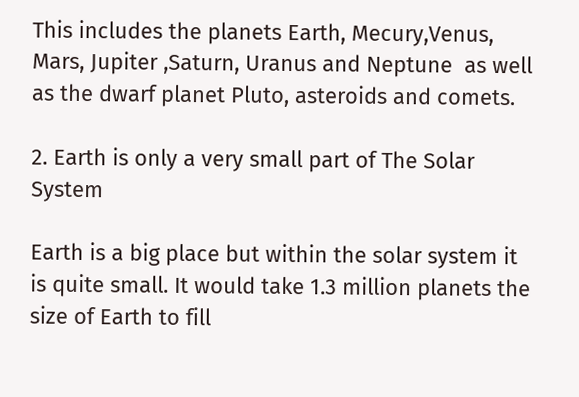This includes the planets Earth, Mecury,Venus, Mars, Jupiter ,Saturn, Uranus and Neptune  as well as the dwarf planet Pluto, asteroids and comets.

2. Earth is only a very small part of The Solar System

Earth is a big place but within the solar system it is quite small. It would take 1.3 million planets the size of Earth to fill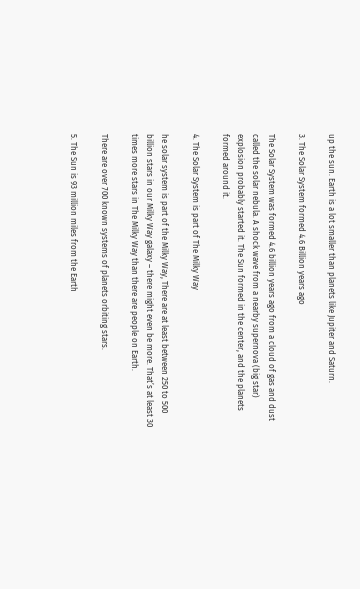up the sun. Earth is a lot smaller than planets like Jupiter and Saturn.

3. The Solar System formed 4.6 Billion years ago

The Solar System was formed 4.6 billion years ago from a cloud of gas and dust called the solar nebula. A shock wave from a nearby supernova (big star) explosion probably started it. The Sun formed in the center, and the planets formed around it.

4. The Solar System is part of The Milky Way

he solar system is part of the Milky Way, There are at least between 250 to 500 billion stars in our Milky Way galaxy – there might even be more. That’s at least 30 times more stars in The Milky Way than there are people on Earth.

There are over 700 known systems of planets orbiting stars.

5. The Sun is 93 million miles from the Earth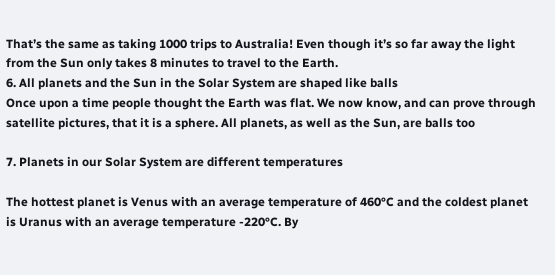That’s the same as taking 1000 trips to Australia! Even though it’s so far away the light from the Sun only takes 8 minutes to travel to the Earth.
6. All planets and the Sun in the Solar System are shaped like balls
Once upon a time people thought the Earth was flat. We now know, and can prove through satellite pictures, that it is a sphere. All planets, as well as the Sun, are balls too

7. Planets in our Solar System are different temperatures

The hottest planet is Venus with an average temperature of 460°C and the coldest planet is Uranus with an average temperature -220°C. By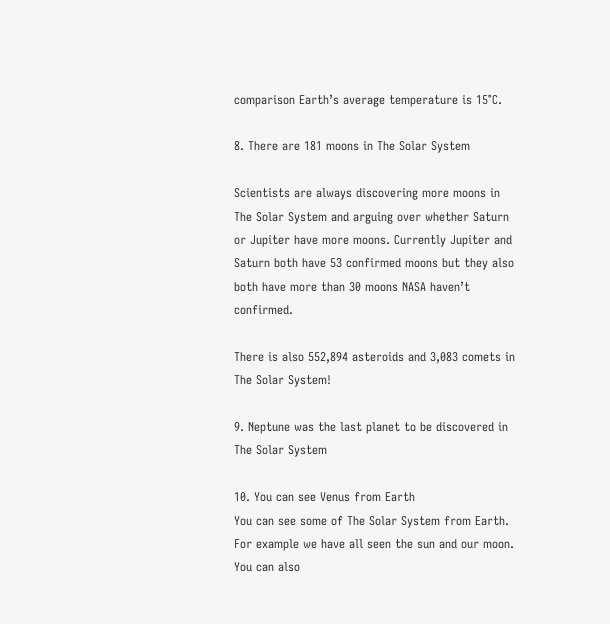comparison Earth’s average temperature is 15°C.

8. There are 181 moons in The Solar System

Scientists are always discovering more moons in The Solar System and arguing over whether Saturn or Jupiter have more moons. Currently Jupiter and Saturn both have 53 confirmed moons but they also both have more than 30 moons NASA haven’t confirmed.

There is also 552,894 asteroids and 3,083 comets in The Solar System!

9. Neptune was the last planet to be discovered in The Solar System

10. You can see Venus from Earth
You can see some of The Solar System from Earth. For example we have all seen the sun and our moon. You can also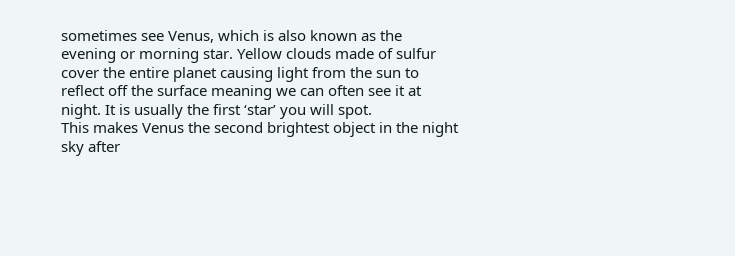sometimes see Venus, which is also known as the evening or morning star. Yellow clouds made of sulfur cover the entire planet causing light from the sun to reflect off the surface meaning we can often see it at night. It is usually the first ‘star’ you will spot.
This makes Venus the second brightest object in the night sky after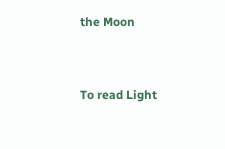the Moon


To read Light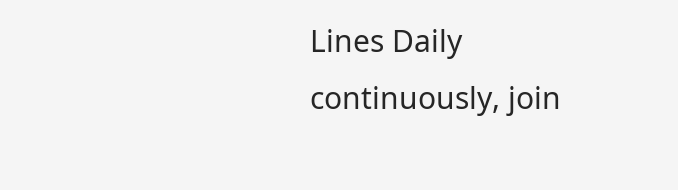Lines Daily continuously, join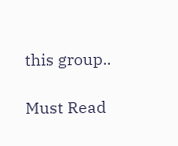this group..

Must Read